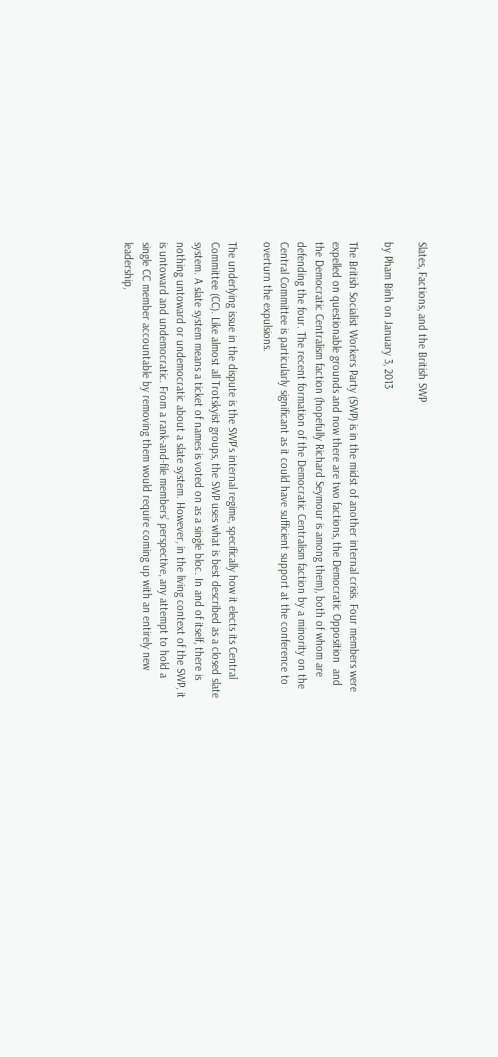Slates, Factions, and the British SWP

by Pham Binh on January 3, 2013

The British Socialist Workers Party (SWP) is in the midst of another internal crisis. Four members were expelled on questionable grounds and now there are two factions, the Democratic Opposition  and the Democratic Centralism faction (hopefully Richard Seymour is among them), both of whom are defending the four. The recent formation of the Democratic Centralism faction by a minority on the Central Committee is particularly significant as it could have sufficient support at the conference to overturn the expulsions.

The underlying issue in the dispute is the SWP’s internal regime, specifically how it elects its Central Committee (CC). Like almost all Trotskyist groups, the SWP uses what is best described as a closed slate system. A slate system means a ticket of names is voted on as a single bloc. In and of itself, there is nothing untoward or undemocratic about a slate system. However, in the living context of the SWP, it is untoward and undemocratic. From a rank-and-file members’ perspective, any attempt to hold a single CC member accountable by removing them would require coming up with an entirely new leadership,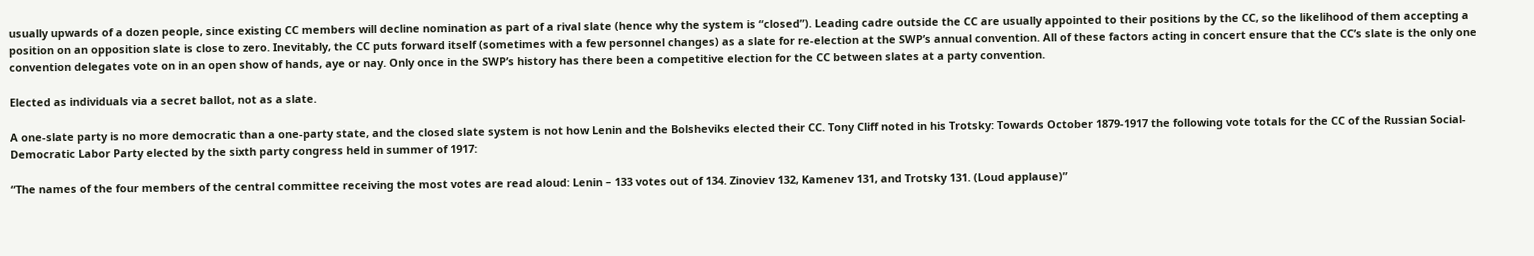usually upwards of a dozen people, since existing CC members will decline nomination as part of a rival slate (hence why the system is “closed”). Leading cadre outside the CC are usually appointed to their positions by the CC, so the likelihood of them accepting a position on an opposition slate is close to zero. Inevitably, the CC puts forward itself (sometimes with a few personnel changes) as a slate for re-election at the SWP’s annual convention. All of these factors acting in concert ensure that the CC’s slate is the only one convention delegates vote on in an open show of hands, aye or nay. Only once in the SWP’s history has there been a competitive election for the CC between slates at a party convention.

Elected as individuals via a secret ballot, not as a slate.

A one-slate party is no more democratic than a one-party state, and the closed slate system is not how Lenin and the Bolsheviks elected their CC. Tony Cliff noted in his Trotsky: Towards October 1879-1917 the following vote totals for the CC of the Russian Social-Democratic Labor Party elected by the sixth party congress held in summer of 1917:

“The names of the four members of the central committee receiving the most votes are read aloud: Lenin – 133 votes out of 134. Zinoviev 132, Kamenev 131, and Trotsky 131. (Loud applause)”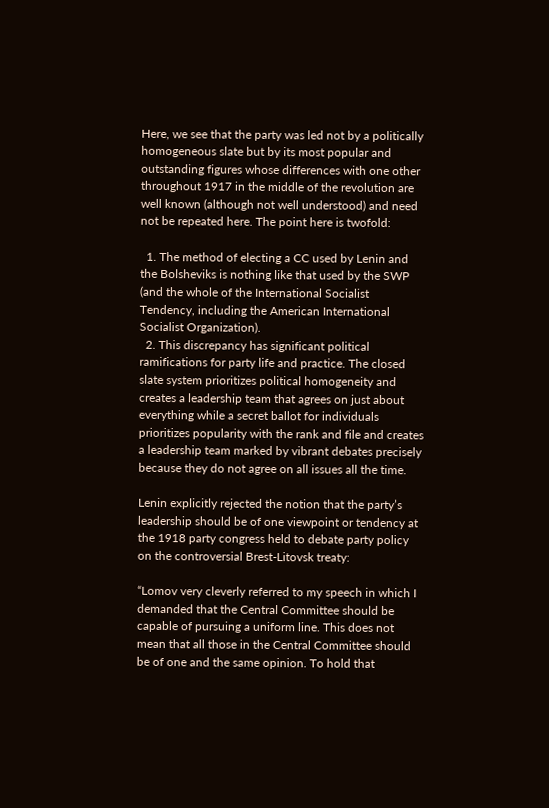Here, we see that the party was led not by a politically homogeneous slate but by its most popular and outstanding figures whose differences with one other throughout 1917 in the middle of the revolution are well known (although not well understood) and need not be repeated here. The point here is twofold:

  1. The method of electing a CC used by Lenin and the Bolsheviks is nothing like that used by the SWP (and the whole of the International Socialist Tendency, including the American International Socialist Organization).
  2. This discrepancy has significant political ramifications for party life and practice. The closed slate system prioritizes political homogeneity and creates a leadership team that agrees on just about everything while a secret ballot for individuals prioritizes popularity with the rank and file and creates a leadership team marked by vibrant debates precisely because they do not agree on all issues all the time.

Lenin explicitly rejected the notion that the party’s leadership should be of one viewpoint or tendency at the 1918 party congress held to debate party policy on the controversial Brest-Litovsk treaty:

“Lomov very cleverly referred to my speech in which I demanded that the Central Committee should be capable of pursuing a uniform line. This does not mean that all those in the Central Committee should be of one and the same opinion. To hold that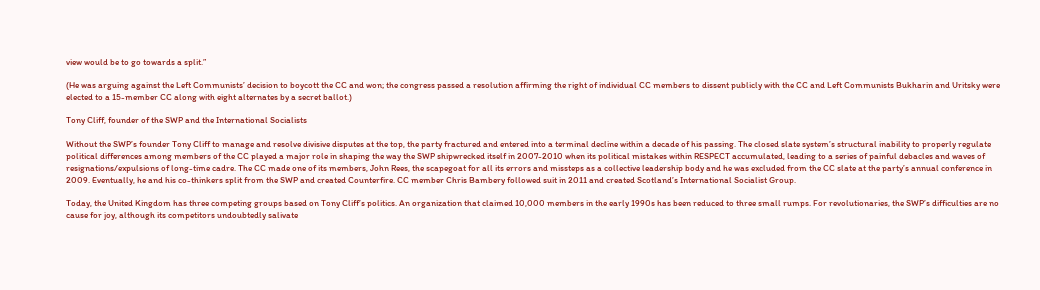view would be to go towards a split.”

(He was arguing against the Left Communists’ decision to boycott the CC and won; the congress passed a resolution affirming the right of individual CC members to dissent publicly with the CC and Left Communists Bukharin and Uritsky were elected to a 15-member CC along with eight alternates by a secret ballot.)

Tony Cliff, founder of the SWP and the International Socialists

Without the SWP’s founder Tony Cliff to manage and resolve divisive disputes at the top, the party fractured and entered into a terminal decline within a decade of his passing. The closed slate system’s structural inability to properly regulate political differences among members of the CC played a major role in shaping the way the SWP shipwrecked itself in 2007-2010 when its political mistakes within RESPECT accumulated, leading to a series of painful debacles and waves of resignations/expulsions of long-time cadre. The CC made one of its members, John Rees, the scapegoat for all its errors and missteps as a collective leadership body and he was excluded from the CC slate at the party’s annual conference in 2009. Eventually, he and his co-thinkers split from the SWP and created Counterfire. CC member Chris Bambery followed suit in 2011 and created Scotland’s International Socialist Group.

Today, the United Kingdom has three competing groups based on Tony Cliff’s politics. An organization that claimed 10,000 members in the early 1990s has been reduced to three small rumps. For revolutionaries, the SWP’s difficulties are no cause for joy, although its competitors undoubtedly salivate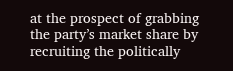at the prospect of grabbing the party’s market share by recruiting the politically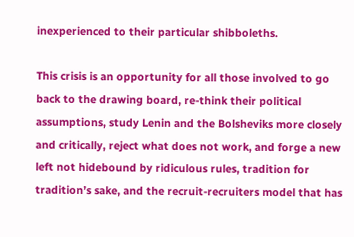inexperienced to their particular shibboleths.

This crisis is an opportunity for all those involved to go back to the drawing board, re-think their political assumptions, study Lenin and the Bolsheviks more closely and critically, reject what does not work, and forge a new left not hidebound by ridiculous rules, tradition for tradition’s sake, and the recruit-recruiters model that has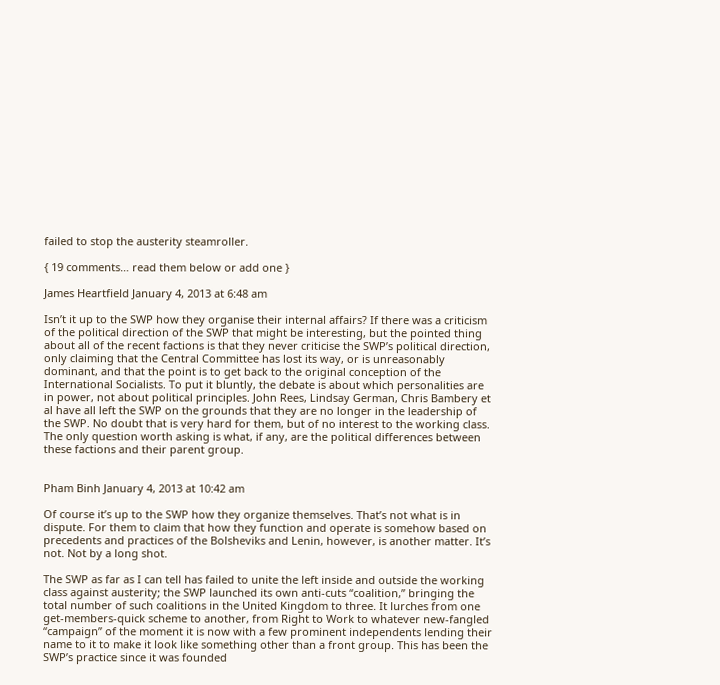failed to stop the austerity steamroller.

{ 19 comments… read them below or add one }

James Heartfield January 4, 2013 at 6:48 am

Isn’t it up to the SWP how they organise their internal affairs? If there was a criticism of the political direction of the SWP that might be interesting, but the pointed thing about all of the recent factions is that they never criticise the SWP’s political direction, only claiming that the Central Committee has lost its way, or is unreasonably dominant, and that the point is to get back to the original conception of the International Socialists. To put it bluntly, the debate is about which personalities are in power, not about political principles. John Rees, Lindsay German, Chris Bambery et al have all left the SWP on the grounds that they are no longer in the leadership of the SWP. No doubt that is very hard for them, but of no interest to the working class. The only question worth asking is what, if any, are the political differences between these factions and their parent group.


Pham Binh January 4, 2013 at 10:42 am

Of course it’s up to the SWP how they organize themselves. That’s not what is in dispute. For them to claim that how they function and operate is somehow based on precedents and practices of the Bolsheviks and Lenin, however, is another matter. It’s not. Not by a long shot.

The SWP as far as I can tell has failed to unite the left inside and outside the working class against austerity; the SWP launched its own anti-cuts “coalition,” bringing the total number of such coalitions in the United Kingdom to three. It lurches from one get-members-quick scheme to another, from Right to Work to whatever new-fangled “campaign” of the moment it is now with a few prominent independents lending their name to it to make it look like something other than a front group. This has been the SWP’s practice since it was founded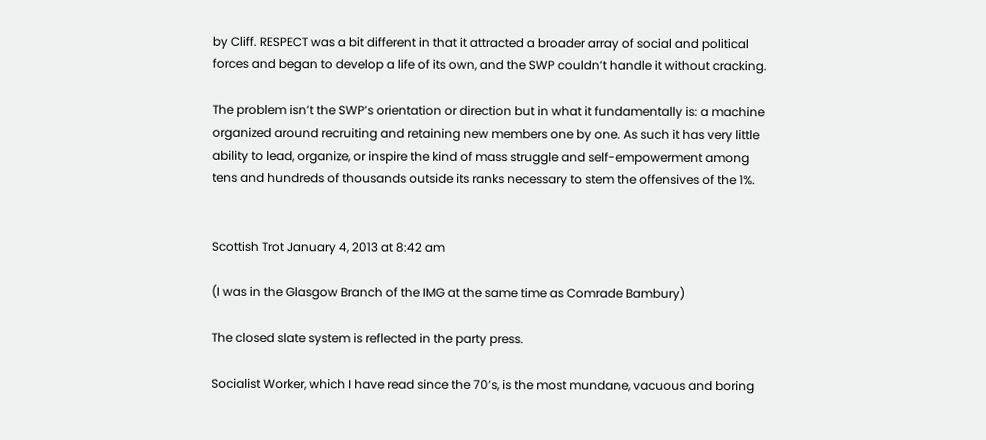by Cliff. RESPECT was a bit different in that it attracted a broader array of social and political forces and began to develop a life of its own, and the SWP couldn’t handle it without cracking.

The problem isn’t the SWP’s orientation or direction but in what it fundamentally is: a machine organized around recruiting and retaining new members one by one. As such it has very little ability to lead, organize, or inspire the kind of mass struggle and self-empowerment among tens and hundreds of thousands outside its ranks necessary to stem the offensives of the 1%.


Scottish Trot January 4, 2013 at 8:42 am

(I was in the Glasgow Branch of the IMG at the same time as Comrade Bambury)

The closed slate system is reflected in the party press.

Socialist Worker, which I have read since the 70’s, is the most mundane, vacuous and boring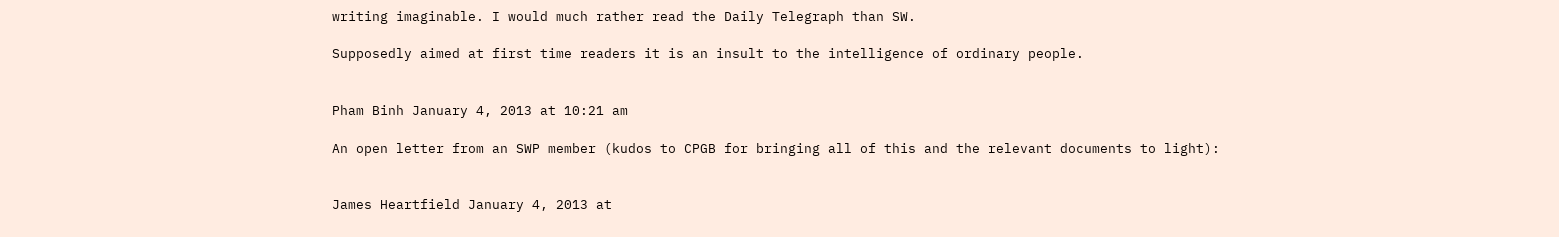writing imaginable. I would much rather read the Daily Telegraph than SW.

Supposedly aimed at first time readers it is an insult to the intelligence of ordinary people.


Pham Binh January 4, 2013 at 10:21 am

An open letter from an SWP member (kudos to CPGB for bringing all of this and the relevant documents to light):


James Heartfield January 4, 2013 at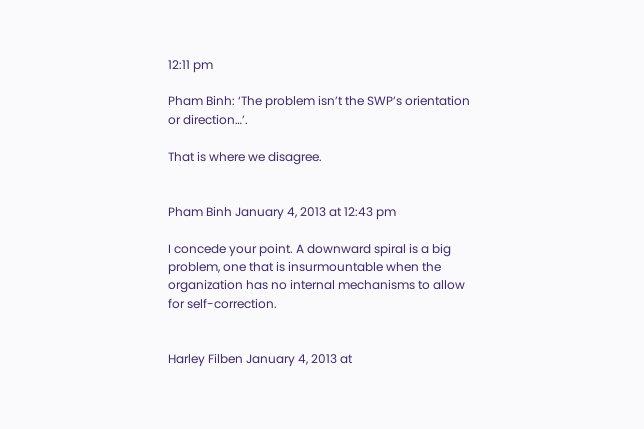12:11 pm

Pham Binh: ‘The problem isn’t the SWP’s orientation or direction…’.

That is where we disagree.


Pham Binh January 4, 2013 at 12:43 pm

I concede your point. A downward spiral is a big problem, one that is insurmountable when the organization has no internal mechanisms to allow for self-correction.


Harley Filben January 4, 2013 at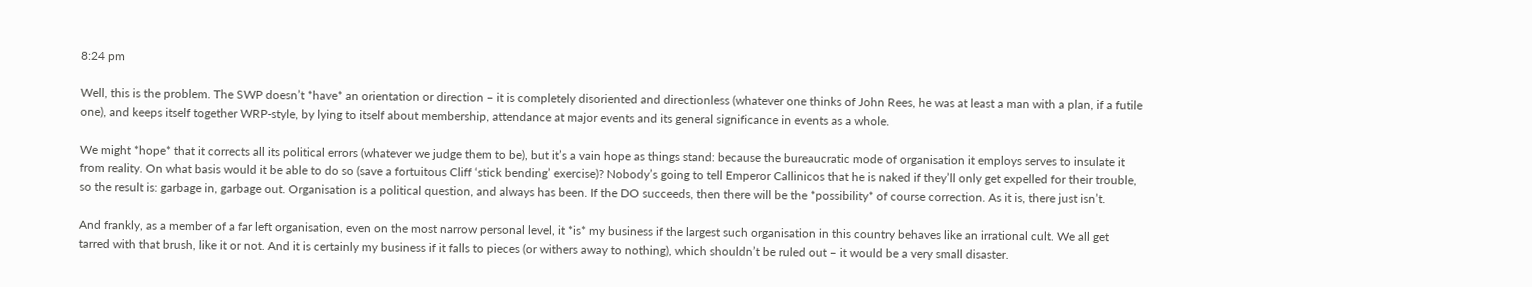8:24 pm

Well, this is the problem. The SWP doesn’t *have* an orientation or direction – it is completely disoriented and directionless (whatever one thinks of John Rees, he was at least a man with a plan, if a futile one), and keeps itself together WRP-style, by lying to itself about membership, attendance at major events and its general significance in events as a whole.

We might *hope* that it corrects all its political errors (whatever we judge them to be), but it’s a vain hope as things stand: because the bureaucratic mode of organisation it employs serves to insulate it from reality. On what basis would it be able to do so (save a fortuitous Cliff ‘stick bending’ exercise)? Nobody’s going to tell Emperor Callinicos that he is naked if they’ll only get expelled for their trouble, so the result is: garbage in, garbage out. Organisation is a political question, and always has been. If the DO succeeds, then there will be the *possibility* of course correction. As it is, there just isn’t.

And frankly, as a member of a far left organisation, even on the most narrow personal level, it *is* my business if the largest such organisation in this country behaves like an irrational cult. We all get tarred with that brush, like it or not. And it is certainly my business if it falls to pieces (or withers away to nothing), which shouldn’t be ruled out – it would be a very small disaster.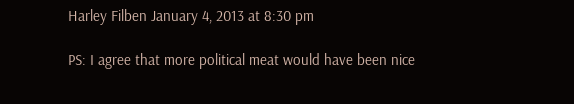Harley Filben January 4, 2013 at 8:30 pm

PS: I agree that more political meat would have been nice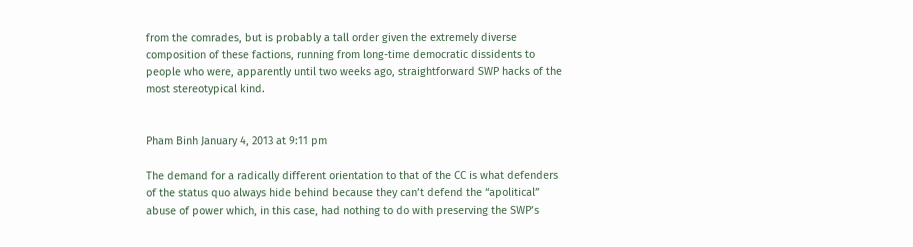from the comrades, but is probably a tall order given the extremely diverse composition of these factions, running from long-time democratic dissidents to people who were, apparently until two weeks ago, straightforward SWP hacks of the most stereotypical kind.


Pham Binh January 4, 2013 at 9:11 pm

The demand for a radically different orientation to that of the CC is what defenders of the status quo always hide behind because they can’t defend the “apolitical” abuse of power which, in this case, had nothing to do with preserving the SWP’s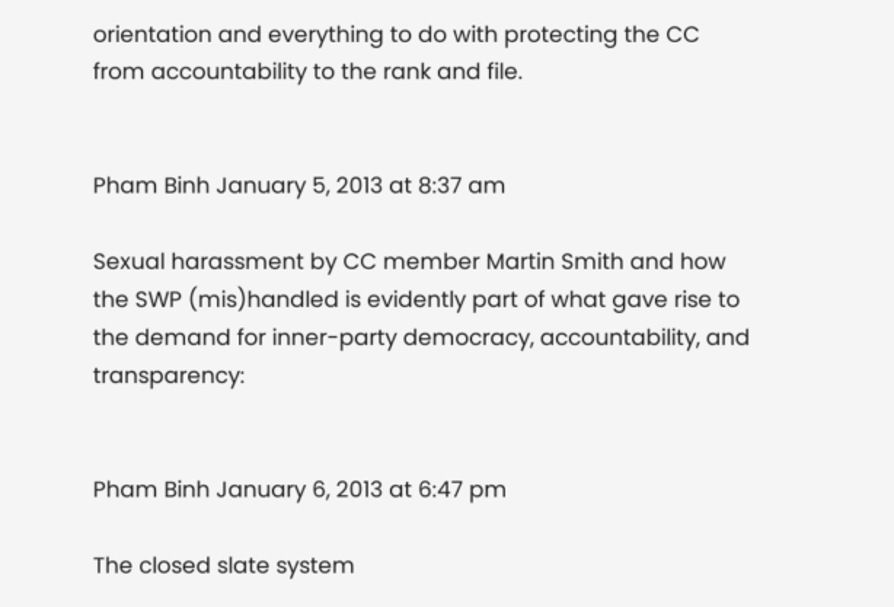orientation and everything to do with protecting the CC from accountability to the rank and file.


Pham Binh January 5, 2013 at 8:37 am

Sexual harassment by CC member Martin Smith and how the SWP (mis)handled is evidently part of what gave rise to the demand for inner-party democracy, accountability, and transparency:


Pham Binh January 6, 2013 at 6:47 pm

The closed slate system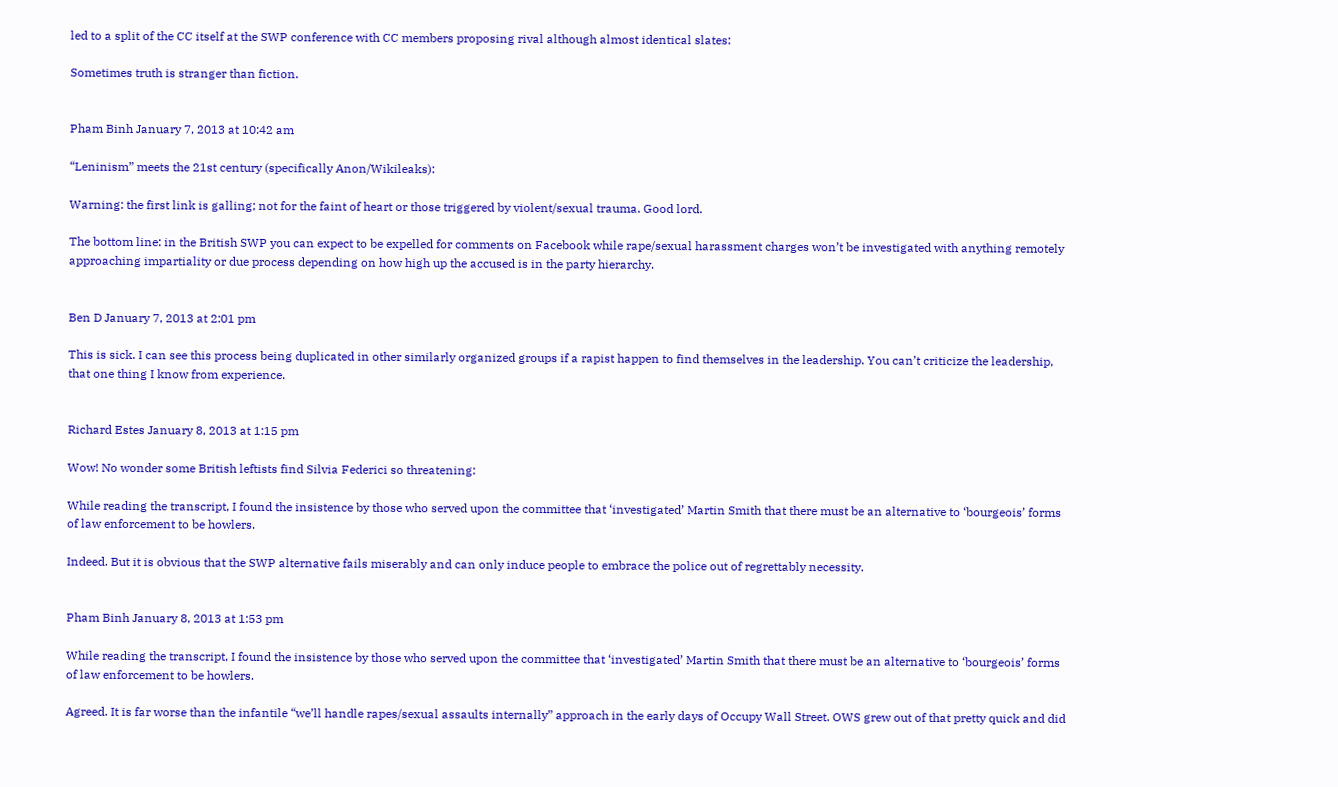led to a split of the CC itself at the SWP conference with CC members proposing rival although almost identical slates:

Sometimes truth is stranger than fiction.


Pham Binh January 7, 2013 at 10:42 am

“Leninism” meets the 21st century (specifically Anon/Wikileaks):

Warning: the first link is galling; not for the faint of heart or those triggered by violent/sexual trauma. Good lord.

The bottom line: in the British SWP you can expect to be expelled for comments on Facebook while rape/sexual harassment charges won’t be investigated with anything remotely approaching impartiality or due process depending on how high up the accused is in the party hierarchy.


Ben D January 7, 2013 at 2:01 pm

This is sick. I can see this process being duplicated in other similarly organized groups if a rapist happen to find themselves in the leadership. You can’t criticize the leadership, that one thing I know from experience.


Richard Estes January 8, 2013 at 1:15 pm

Wow! No wonder some British leftists find Silvia Federici so threatening:

While reading the transcript, I found the insistence by those who served upon the committee that ‘investigated’ Martin Smith that there must be an alternative to ‘bourgeois’ forms of law enforcement to be howlers.

Indeed. But it is obvious that the SWP alternative fails miserably and can only induce people to embrace the police out of regrettably necessity.


Pham Binh January 8, 2013 at 1:53 pm

While reading the transcript, I found the insistence by those who served upon the committee that ‘investigated’ Martin Smith that there must be an alternative to ‘bourgeois’ forms of law enforcement to be howlers.

Agreed. It is far worse than the infantile “we’ll handle rapes/sexual assaults internally” approach in the early days of Occupy Wall Street. OWS grew out of that pretty quick and did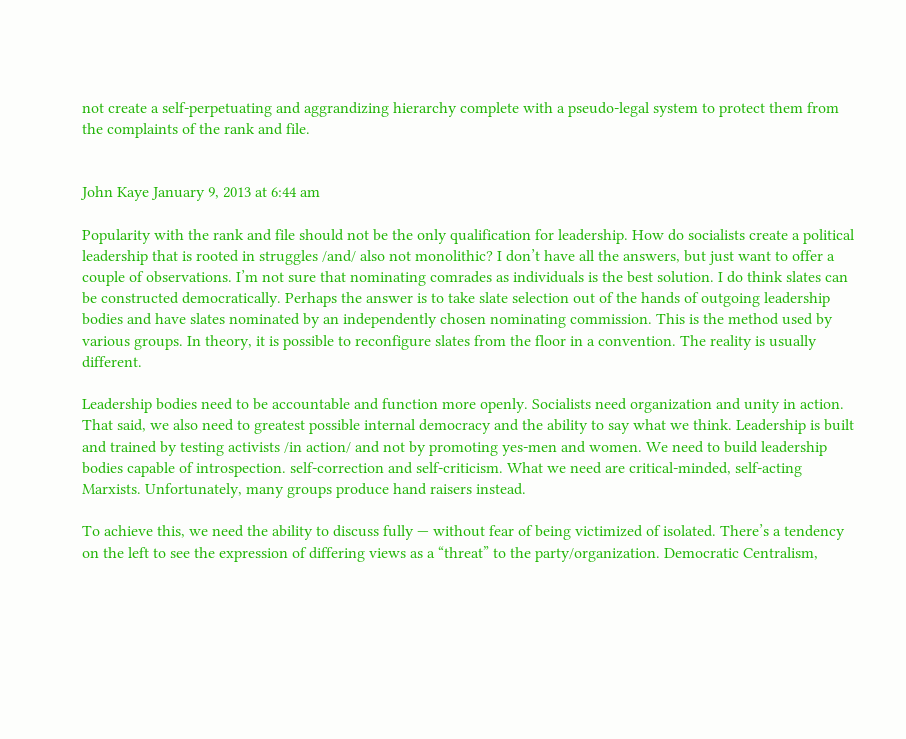not create a self-perpetuating and aggrandizing hierarchy complete with a pseudo-legal system to protect them from the complaints of the rank and file.


John Kaye January 9, 2013 at 6:44 am

Popularity with the rank and file should not be the only qualification for leadership. How do socialists create a political leadership that is rooted in struggles /and/ also not monolithic? I don’t have all the answers, but just want to offer a couple of observations. I’m not sure that nominating comrades as individuals is the best solution. I do think slates can be constructed democratically. Perhaps the answer is to take slate selection out of the hands of outgoing leadership bodies and have slates nominated by an independently chosen nominating commission. This is the method used by various groups. In theory, it is possible to reconfigure slates from the floor in a convention. The reality is usually different.

Leadership bodies need to be accountable and function more openly. Socialists need organization and unity in action. That said, we also need to greatest possible internal democracy and the ability to say what we think. Leadership is built and trained by testing activists /in action/ and not by promoting yes-men and women. We need to build leadership bodies capable of introspection. self-correction and self-criticism. What we need are critical-minded, self-acting Marxists. Unfortunately, many groups produce hand raisers instead.

To achieve this, we need the ability to discuss fully — without fear of being victimized of isolated. There’s a tendency on the left to see the expression of differing views as a “threat” to the party/organization. Democratic Centralism,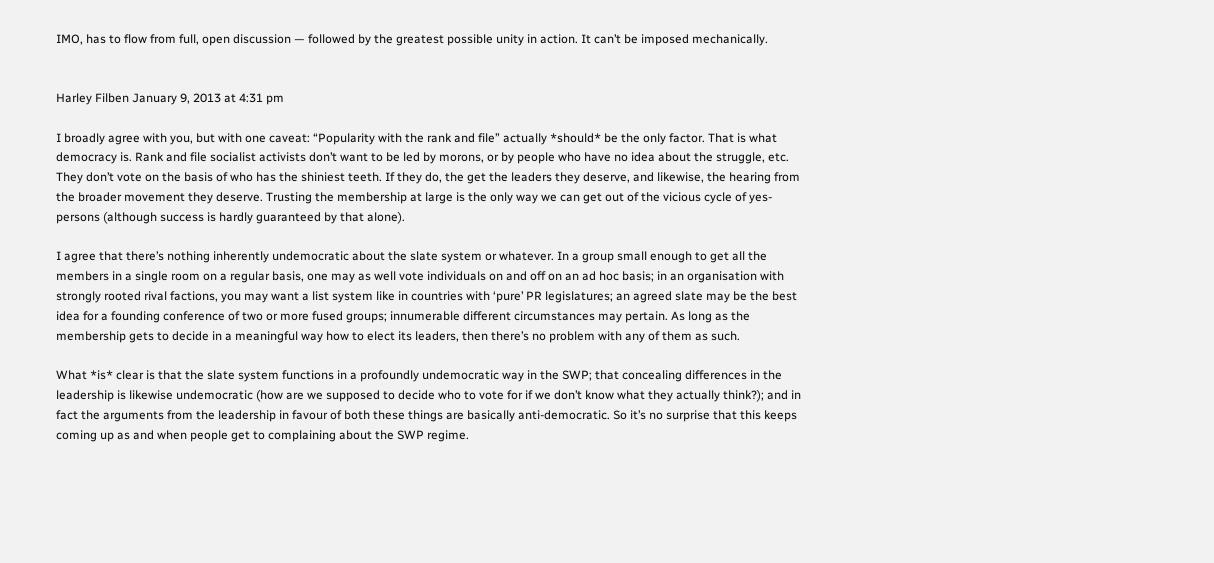IMO, has to flow from full, open discussion — followed by the greatest possible unity in action. It can’t be imposed mechanically.


Harley Filben January 9, 2013 at 4:31 pm

I broadly agree with you, but with one caveat: “Popularity with the rank and file” actually *should* be the only factor. That is what democracy is. Rank and file socialist activists don’t want to be led by morons, or by people who have no idea about the struggle, etc. They don’t vote on the basis of who has the shiniest teeth. If they do, the get the leaders they deserve, and likewise, the hearing from the broader movement they deserve. Trusting the membership at large is the only way we can get out of the vicious cycle of yes-persons (although success is hardly guaranteed by that alone).

I agree that there’s nothing inherently undemocratic about the slate system or whatever. In a group small enough to get all the members in a single room on a regular basis, one may as well vote individuals on and off on an ad hoc basis; in an organisation with strongly rooted rival factions, you may want a list system like in countries with ‘pure’ PR legislatures; an agreed slate may be the best idea for a founding conference of two or more fused groups; innumerable different circumstances may pertain. As long as the membership gets to decide in a meaningful way how to elect its leaders, then there’s no problem with any of them as such.

What *is* clear is that the slate system functions in a profoundly undemocratic way in the SWP; that concealing differences in the leadership is likewise undemocratic (how are we supposed to decide who to vote for if we don’t know what they actually think?); and in fact the arguments from the leadership in favour of both these things are basically anti-democratic. So it’s no surprise that this keeps coming up as and when people get to complaining about the SWP regime.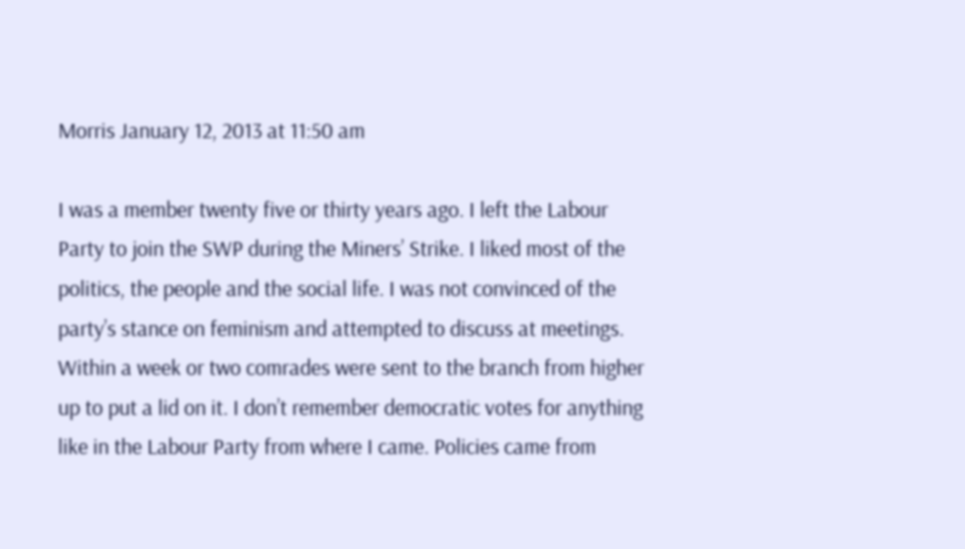Morris January 12, 2013 at 11:50 am

I was a member twenty five or thirty years ago. I left the Labour Party to join the SWP during the Miners’ Strike. I liked most of the politics, the people and the social life. I was not convinced of the party’s stance on feminism and attempted to discuss at meetings. Within a week or two comrades were sent to the branch from higher up to put a lid on it. I don’t remember democratic votes for anything like in the Labour Party from where I came. Policies came from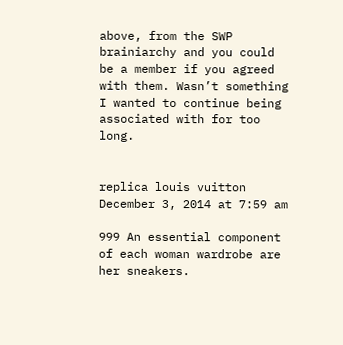above, from the SWP brainiarchy and you could be a member if you agreed with them. Wasn’t something I wanted to continue being associated with for too long.


replica louis vuitton December 3, 2014 at 7:59 am

999 An essential component of each woman wardrobe are her sneakers.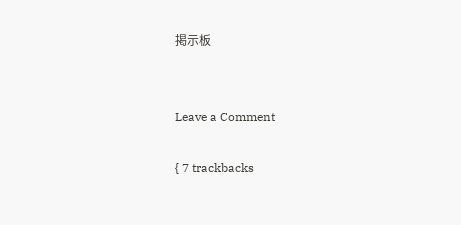掲示板


Leave a Comment

{ 7 trackbacks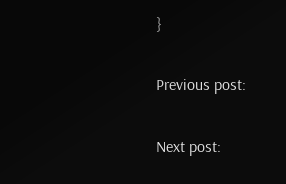}

Previous post:

Next post: